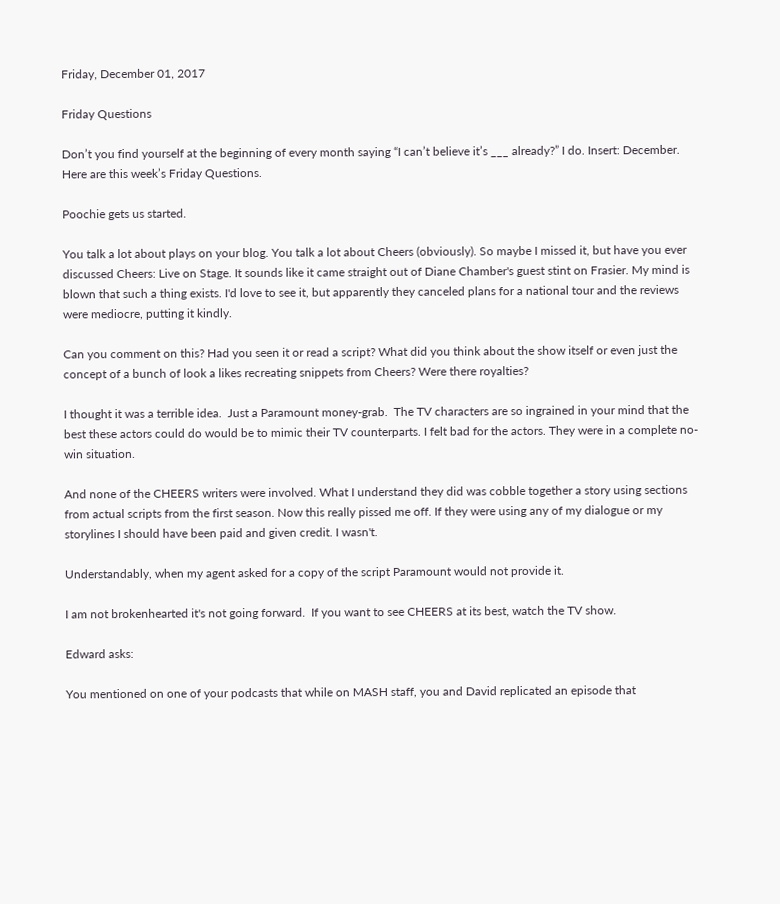Friday, December 01, 2017

Friday Questions

Don’t you find yourself at the beginning of every month saying “I can’t believe it’s ___ already?” I do. Insert: December. Here are this week’s Friday Questions.

Poochie gets us started.

You talk a lot about plays on your blog. You talk a lot about Cheers (obviously). So maybe I missed it, but have you ever discussed Cheers: Live on Stage. It sounds like it came straight out of Diane Chamber's guest stint on Frasier. My mind is blown that such a thing exists. I'd love to see it, but apparently they canceled plans for a national tour and the reviews were mediocre, putting it kindly.

Can you comment on this? Had you seen it or read a script? What did you think about the show itself or even just the concept of a bunch of look a likes recreating snippets from Cheers? Were there royalties?

I thought it was a terrible idea.  Just a Paramount money-grab.  The TV characters are so ingrained in your mind that the best these actors could do would be to mimic their TV counterparts. I felt bad for the actors. They were in a complete no-win situation.

And none of the CHEERS writers were involved. What I understand they did was cobble together a story using sections from actual scripts from the first season. Now this really pissed me off. If they were using any of my dialogue or my storylines I should have been paid and given credit. I wasn't.

Understandably, when my agent asked for a copy of the script Paramount would not provide it.

I am not brokenhearted it's not going forward.  If you want to see CHEERS at its best, watch the TV show.

Edward asks:

You mentioned on one of your podcasts that while on MASH staff, you and David replicated an episode that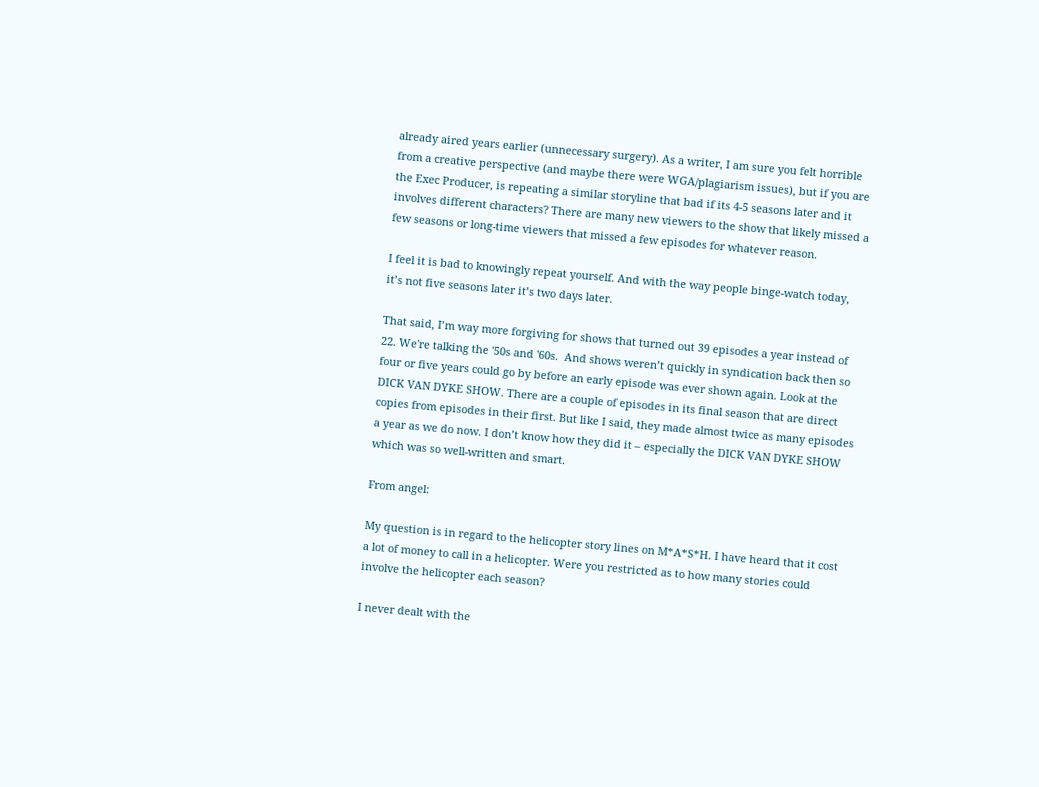already aired years earlier (unnecessary surgery). As a writer, I am sure you felt horrible from a creative perspective (and maybe there were WGA/plagiarism issues), but if you are the Exec Producer, is repeating a similar storyline that bad if its 4-5 seasons later and it involves different characters? There are many new viewers to the show that likely missed a few seasons or long-time viewers that missed a few episodes for whatever reason.

I feel it is bad to knowingly repeat yourself. And with the way people binge-watch today, it’s not five seasons later it’s two days later.

That said, I’m way more forgiving for shows that turned out 39 episodes a year instead of 22. We're talking the '50s and '60s.  And shows weren’t quickly in syndication back then so four or five years could go by before an early episode was ever shown again. Look at the DICK VAN DYKE SHOW. There are a couple of episodes in its final season that are direct copies from episodes in their first. But like I said, they made almost twice as many episodes a year as we do now. I don’t know how they did it – especially the DICK VAN DYKE SHOW which was so well-written and smart.

From angel:

My question is in regard to the helicopter story lines on M*A*S*H. I have heard that it cost a lot of money to call in a helicopter. Were you restricted as to how many stories could involve the helicopter each season?

I never dealt with the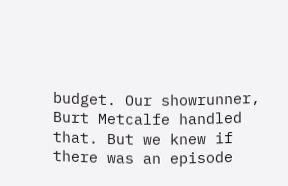budget. Our showrunner, Burt Metcalfe handled that. But we knew if there was an episode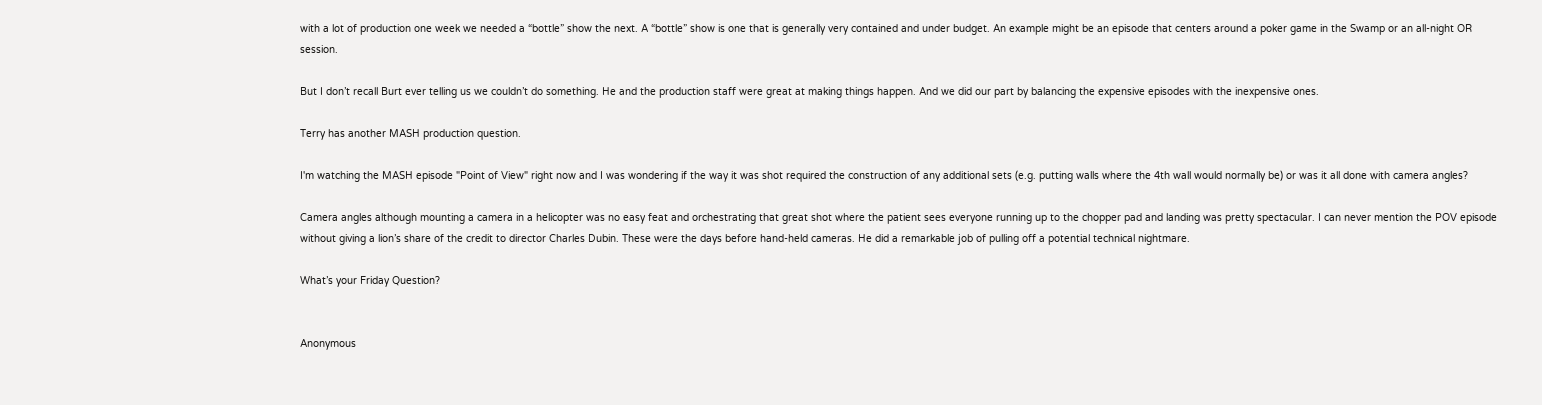with a lot of production one week we needed a “bottle” show the next. A “bottle” show is one that is generally very contained and under budget. An example might be an episode that centers around a poker game in the Swamp or an all-night OR session.

But I don’t recall Burt ever telling us we couldn’t do something. He and the production staff were great at making things happen. And we did our part by balancing the expensive episodes with the inexpensive ones.

Terry has another MASH production question.

I'm watching the MASH episode "Point of View" right now and I was wondering if the way it was shot required the construction of any additional sets (e.g. putting walls where the 4th wall would normally be) or was it all done with camera angles?

Camera angles although mounting a camera in a helicopter was no easy feat and orchestrating that great shot where the patient sees everyone running up to the chopper pad and landing was pretty spectacular. I can never mention the POV episode without giving a lion’s share of the credit to director Charles Dubin. These were the days before hand-held cameras. He did a remarkable job of pulling off a potential technical nightmare.

What’s your Friday Question?


Anonymous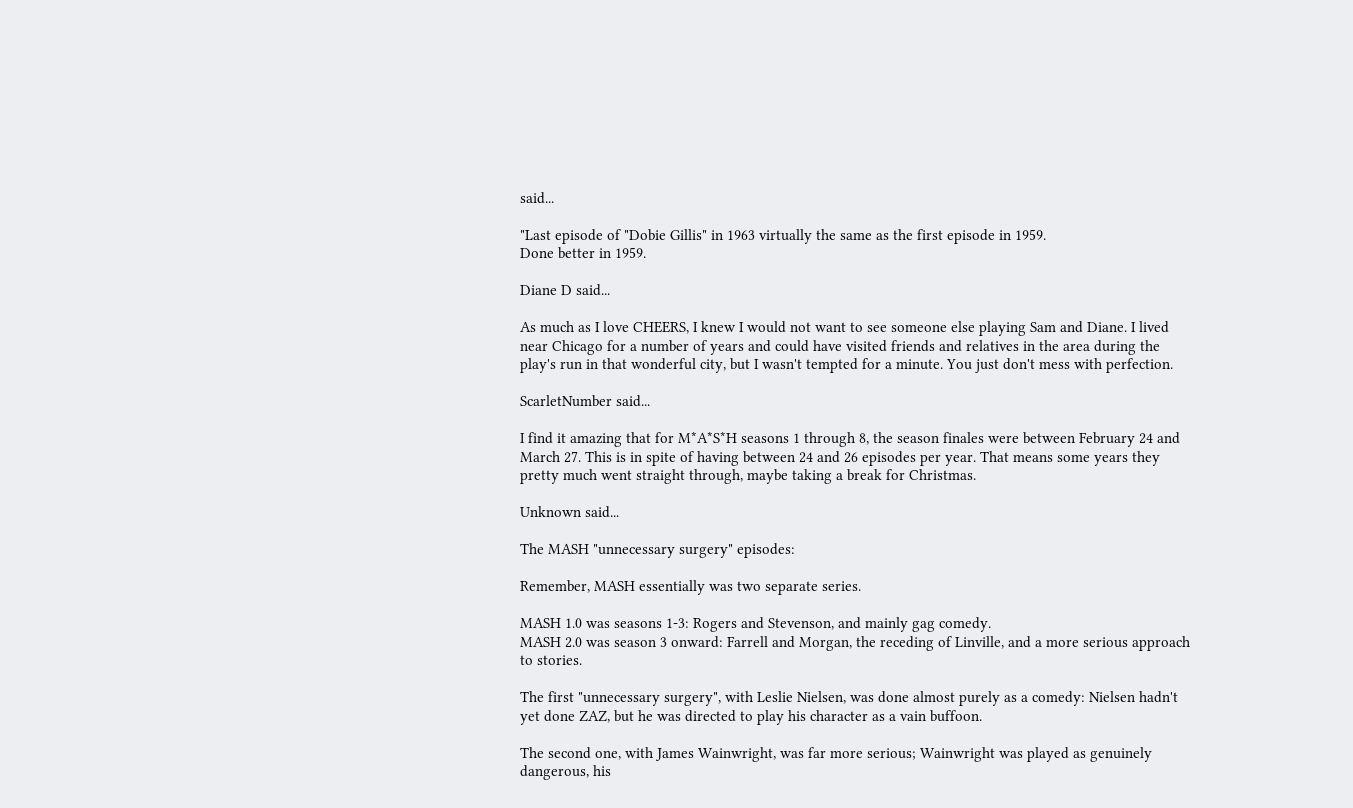said...

"Last episode of "Dobie Gillis" in 1963 virtually the same as the first episode in 1959.
Done better in 1959.

Diane D said...

As much as I love CHEERS, I knew I would not want to see someone else playing Sam and Diane. I lived near Chicago for a number of years and could have visited friends and relatives in the area during the play's run in that wonderful city, but I wasn't tempted for a minute. You just don't mess with perfection.

ScarletNumber said...

I find it amazing that for M*A*S*H seasons 1 through 8, the season finales were between February 24 and March 27. This is in spite of having between 24 and 26 episodes per year. That means some years they pretty much went straight through, maybe taking a break for Christmas.

Unknown said...

The MASH "unnecessary surgery" episodes:

Remember, MASH essentially was two separate series.

MASH 1.0 was seasons 1-3: Rogers and Stevenson, and mainly gag comedy.
MASH 2.0 was season 3 onward: Farrell and Morgan, the receding of Linville, and a more serious approach to stories.

The first "unnecessary surgery", with Leslie Nielsen, was done almost purely as a comedy: Nielsen hadn't yet done ZAZ, but he was directed to play his character as a vain buffoon.

The second one, with James Wainwright, was far more serious; Wainwright was played as genuinely dangerous, his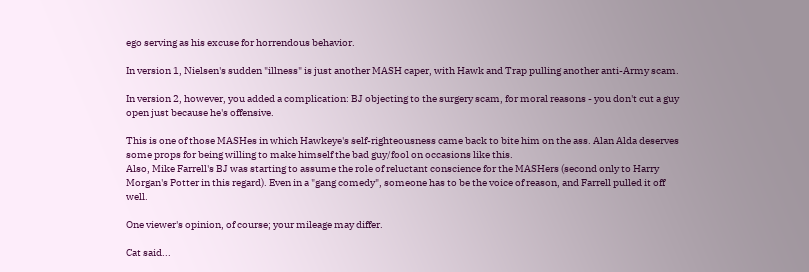ego serving as his excuse for horrendous behavior.

In version 1, Nielsen's sudden "illness" is just another MASH caper, with Hawk and Trap pulling another anti-Army scam.

In version 2, however, you added a complication: BJ objecting to the surgery scam, for moral reasons - you don't cut a guy open just because he's offensive.

This is one of those MASHes in which Hawkeye's self-righteousness came back to bite him on the ass. Alan Alda deserves some props for being willing to make himself the bad guy/fool on occasions like this.
Also, Mike Farrell's BJ was starting to assume the role of reluctant conscience for the MASHers (second only to Harry Morgan's Potter in this regard). Even in a "gang comedy", someone has to be the voice of reason, and Farrell pulled it off well.

One viewer's opinion, of course; your mileage may differ.

Cat said...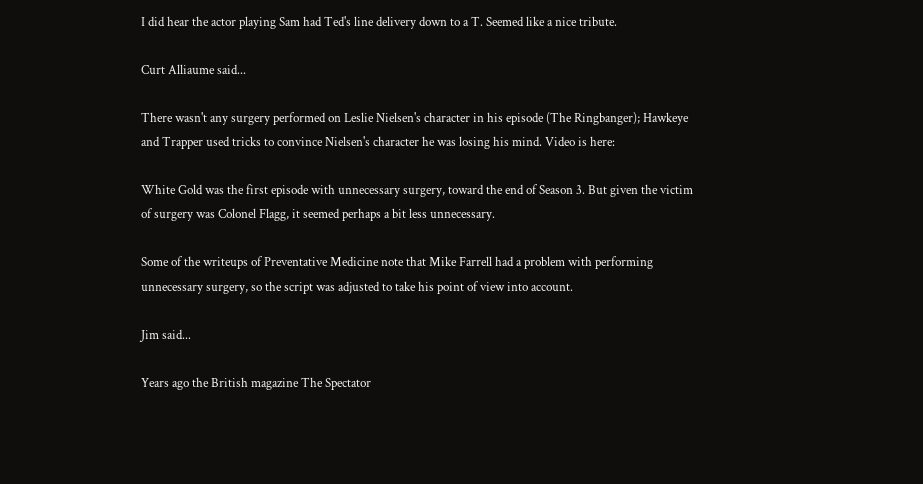I did hear the actor playing Sam had Ted's line delivery down to a T. Seemed like a nice tribute.

Curt Alliaume said...

There wasn't any surgery performed on Leslie Nielsen's character in his episode (The Ringbanger); Hawkeye and Trapper used tricks to convince Nielsen's character he was losing his mind. Video is here:

White Gold was the first episode with unnecessary surgery, toward the end of Season 3. But given the victim of surgery was Colonel Flagg, it seemed perhaps a bit less unnecessary.

Some of the writeups of Preventative Medicine note that Mike Farrell had a problem with performing unnecessary surgery, so the script was adjusted to take his point of view into account.

Jim said...

Years ago the British magazine The Spectator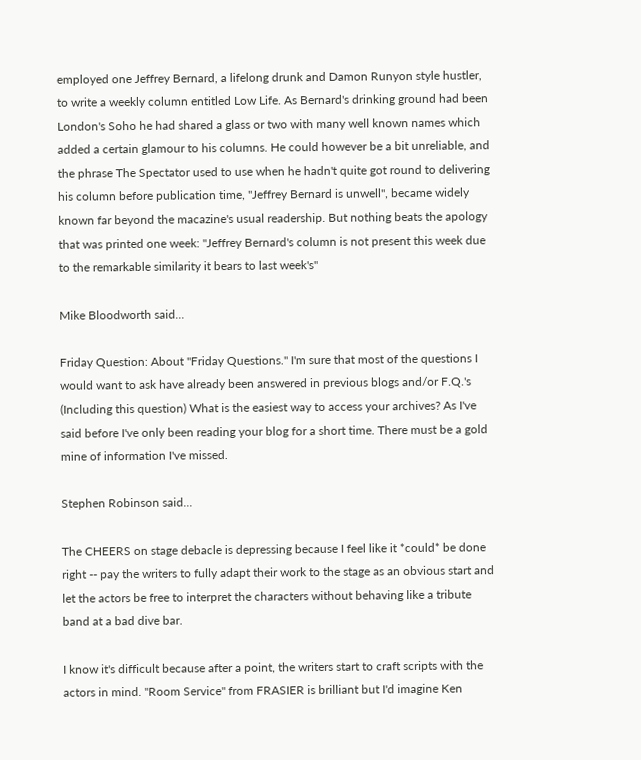employed one Jeffrey Bernard, a lifelong drunk and Damon Runyon style hustler, to write a weekly column entitled Low Life. As Bernard's drinking ground had been London's Soho he had shared a glass or two with many well known names which added a certain glamour to his columns. He could however be a bit unreliable, and the phrase The Spectator used to use when he hadn't quite got round to delivering his column before publication time, "Jeffrey Bernard is unwell", became widely known far beyond the macazine's usual readership. But nothing beats the apology that was printed one week: "Jeffrey Bernard's column is not present this week due to the remarkable similarity it bears to last week's"

Mike Bloodworth said...

Friday Question: About "Friday Questions." I'm sure that most of the questions I would want to ask have already been answered in previous blogs and/or F.Q.'s (Including this question) What is the easiest way to access your archives? As I've said before I've only been reading your blog for a short time. There must be a gold mine of information I've missed.

Stephen Robinson said...

The CHEERS on stage debacle is depressing because I feel like it *could* be done right -- pay the writers to fully adapt their work to the stage as an obvious start and let the actors be free to interpret the characters without behaving like a tribute band at a bad dive bar.

I know it's difficult because after a point, the writers start to craft scripts with the actors in mind. "Room Service" from FRASIER is brilliant but I'd imagine Ken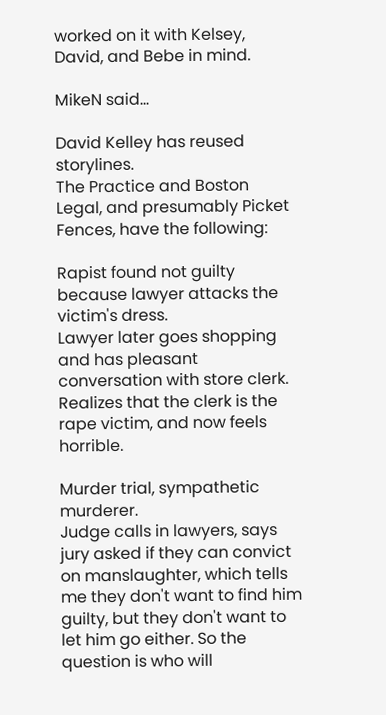worked on it with Kelsey, David, and Bebe in mind.

MikeN said...

David Kelley has reused storylines.
The Practice and Boston Legal, and presumably Picket Fences, have the following:

Rapist found not guilty because lawyer attacks the victim's dress.
Lawyer later goes shopping and has pleasant conversation with store clerk.
Realizes that the clerk is the rape victim, and now feels horrible.

Murder trial, sympathetic murderer.
Judge calls in lawyers, says jury asked if they can convict on manslaughter, which tells me they don't want to find him guilty, but they don't want to let him go either. So the question is who will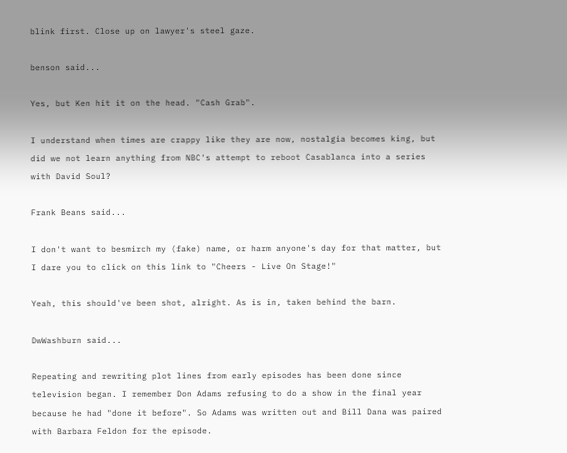blink first. Close up on lawyer's steel gaze.

benson said...

Yes, but Ken hit it on the head. "Cash Grab".

I understand when times are crappy like they are now, nostalgia becomes king, but did we not learn anything from NBC's attempt to reboot Casablanca into a series with David Soul?

Frank Beans said...

I don't want to besmirch my (fake) name, or harm anyone's day for that matter, but I dare you to click on this link to "Cheers - Live On Stage!"

Yeah, this should've been shot, alright. As is in, taken behind the barn.

DwWashburn said...

Repeating and rewriting plot lines from early episodes has been done since television began. I remember Don Adams refusing to do a show in the final year because he had "done it before". So Adams was written out and Bill Dana was paired with Barbara Feldon for the episode.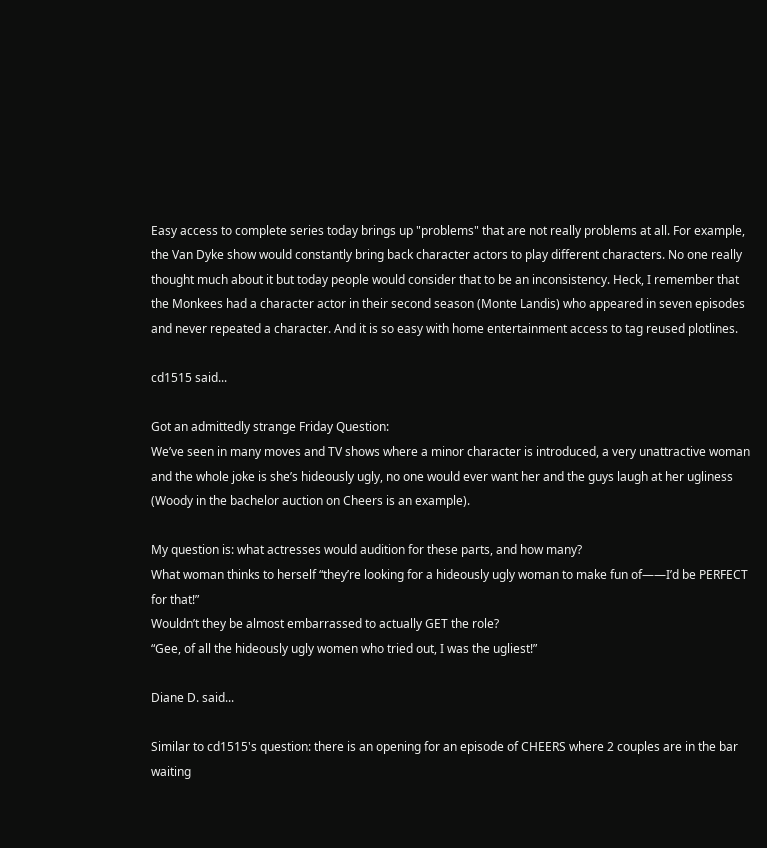Easy access to complete series today brings up "problems" that are not really problems at all. For example, the Van Dyke show would constantly bring back character actors to play different characters. No one really thought much about it but today people would consider that to be an inconsistency. Heck, I remember that the Monkees had a character actor in their second season (Monte Landis) who appeared in seven episodes and never repeated a character. And it is so easy with home entertainment access to tag reused plotlines.

cd1515 said...

Got an admittedly strange Friday Question:
We’ve seen in many moves and TV shows where a minor character is introduced, a very unattractive woman and the whole joke is she’s hideously ugly, no one would ever want her and the guys laugh at her ugliness (Woody in the bachelor auction on Cheers is an example).

My question is: what actresses would audition for these parts, and how many?
What woman thinks to herself “they’re looking for a hideously ugly woman to make fun of——I’d be PERFECT for that!”
Wouldn’t they be almost embarrassed to actually GET the role?
“Gee, of all the hideously ugly women who tried out, I was the ugliest!”

Diane D. said...

Similar to cd1515's question: there is an opening for an episode of CHEERS where 2 couples are in the bar waiting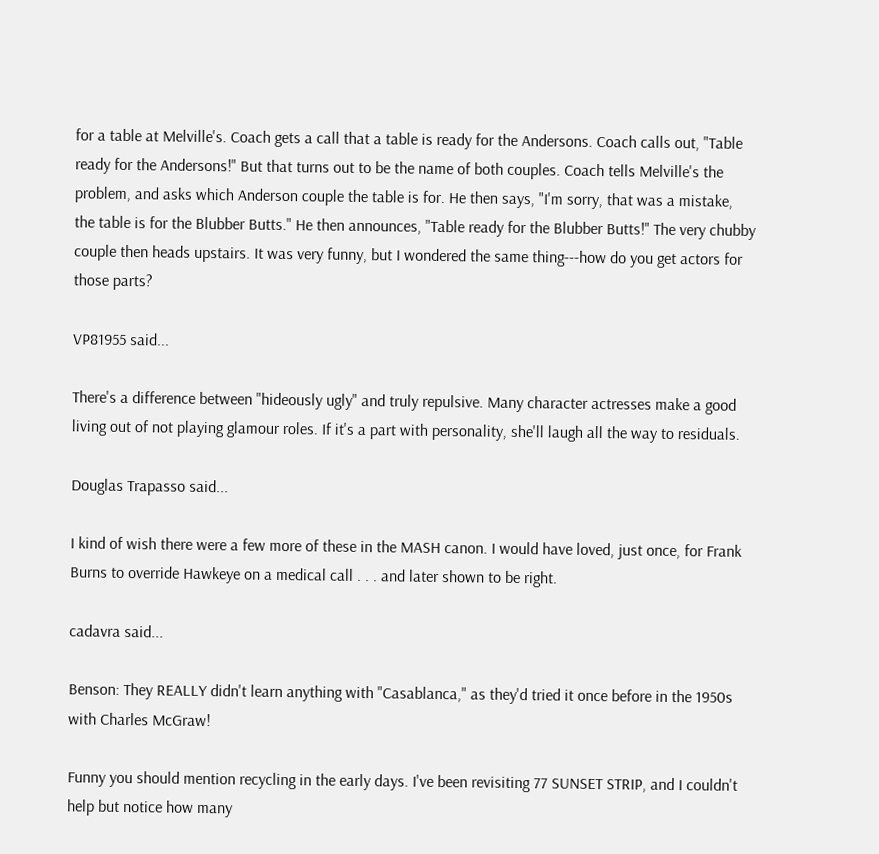for a table at Melville's. Coach gets a call that a table is ready for the Andersons. Coach calls out, "Table ready for the Andersons!" But that turns out to be the name of both couples. Coach tells Melville's the problem, and asks which Anderson couple the table is for. He then says, "I'm sorry, that was a mistake, the table is for the Blubber Butts." He then announces, "Table ready for the Blubber Butts!" The very chubby couple then heads upstairs. It was very funny, but I wondered the same thing---how do you get actors for those parts?

VP81955 said...

There's a difference between "hideously ugly" and truly repulsive. Many character actresses make a good living out of not playing glamour roles. If it's a part with personality, she'll laugh all the way to residuals.

Douglas Trapasso said...

I kind of wish there were a few more of these in the MASH canon. I would have loved, just once, for Frank Burns to override Hawkeye on a medical call . . . and later shown to be right.

cadavra said...

Benson: They REALLY didn't learn anything with "Casablanca," as they'd tried it once before in the 1950s with Charles McGraw!

Funny you should mention recycling in the early days. I've been revisiting 77 SUNSET STRIP, and I couldn't help but notice how many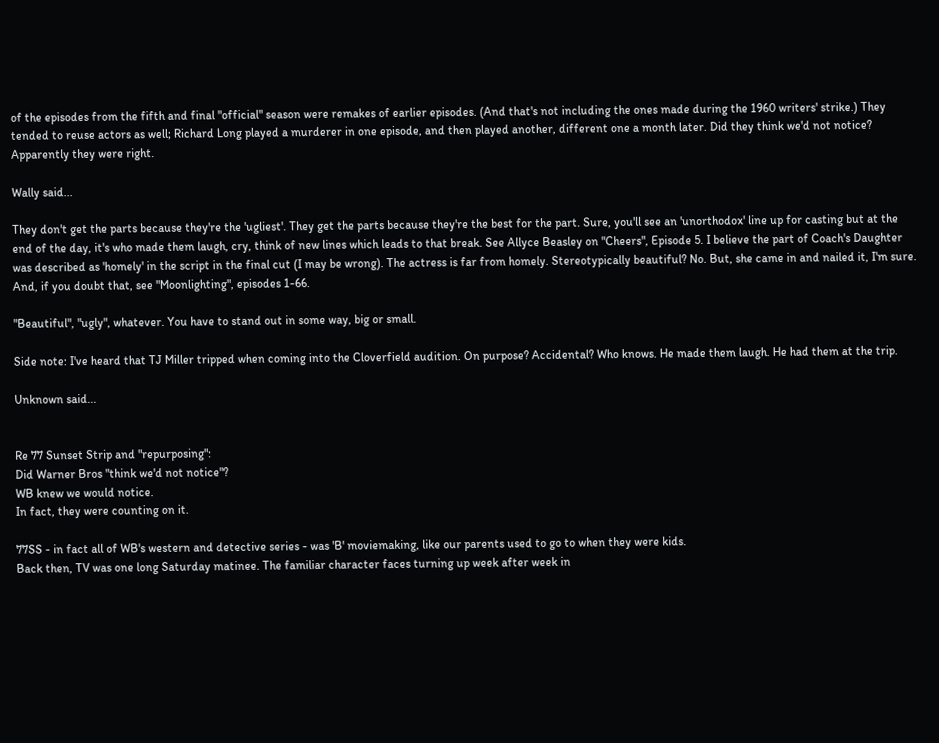of the episodes from the fifth and final "official" season were remakes of earlier episodes. (And that's not including the ones made during the 1960 writers' strike.) They tended to reuse actors as well; Richard Long played a murderer in one episode, and then played another, different one a month later. Did they think we'd not notice? Apparently they were right.

Wally said...

They don't get the parts because they're the 'ugliest'. They get the parts because they're the best for the part. Sure, you'll see an 'unorthodox' line up for casting but at the end of the day, it's who made them laugh, cry, think of new lines which leads to that break. See Allyce Beasley on "Cheers", Episode 5. I believe the part of Coach's Daughter was described as 'homely' in the script in the final cut (I may be wrong). The actress is far from homely. Stereotypically beautiful? No. But, she came in and nailed it, I'm sure. And, if you doubt that, see "Moonlighting", episodes 1-66.

"Beautiful", "ugly", whatever. You have to stand out in some way, big or small.

Side note: I've heard that TJ Miller tripped when coming into the Cloverfield audition. On purpose? Accidental? Who knows. He made them laugh. He had them at the trip.

Unknown said...


Re 77 Sunset Strip and "repurposing":
Did Warner Bros "think we'd not notice"?
WB knew we would notice.
In fact, they were counting on it.

77SS - in fact all of WB's western and detective series - was 'B' moviemaking, like our parents used to go to when they were kids.
Back then, TV was one long Saturday matinee. The familiar character faces turning up week after week in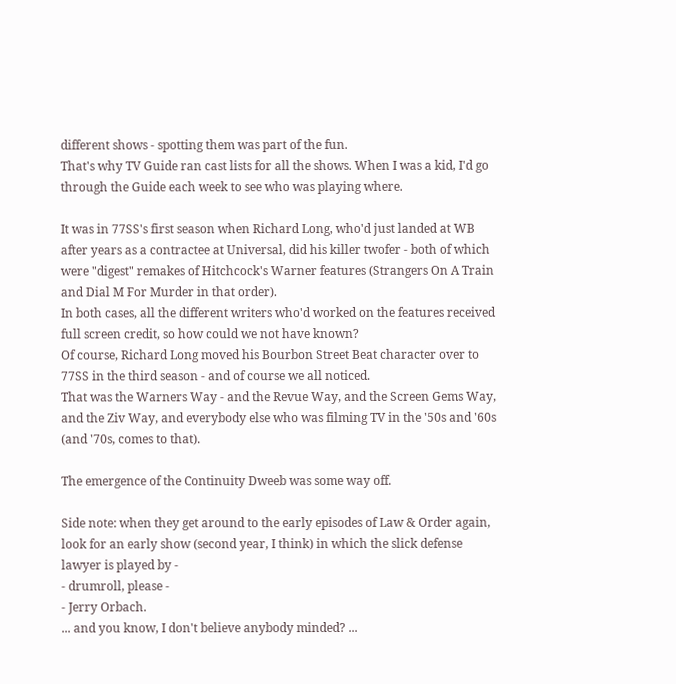different shows - spotting them was part of the fun.
That's why TV Guide ran cast lists for all the shows. When I was a kid, I'd go through the Guide each week to see who was playing where.

It was in 77SS's first season when Richard Long, who'd just landed at WB after years as a contractee at Universal, did his killer twofer - both of which were "digest" remakes of Hitchcock's Warner features (Strangers On A Train and Dial M For Murder in that order).
In both cases, all the different writers who'd worked on the features received full screen credit, so how could we not have known?
Of course, Richard Long moved his Bourbon Street Beat character over to 77SS in the third season - and of course we all noticed.
That was the Warners Way - and the Revue Way, and the Screen Gems Way, and the Ziv Way, and everybody else who was filming TV in the '50s and '60s (and '70s, comes to that).

The emergence of the Continuity Dweeb was some way off.

Side note: when they get around to the early episodes of Law & Order again, look for an early show (second year, I think) in which the slick defense lawyer is played by -
- drumroll, please -
- Jerry Orbach.
... and you know, I don't believe anybody minded? ...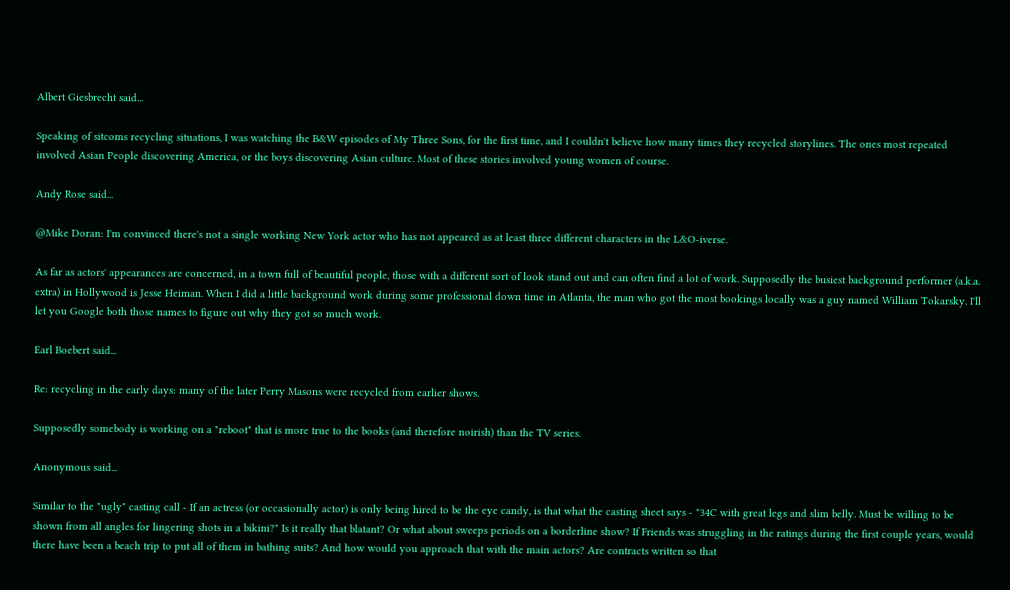Albert Giesbrecht said...

Speaking of sitcoms recycling situations, I was watching the B&W episodes of My Three Sons, for the first time, and I couldn't believe how many times they recycled storylines. The ones most repeated involved Asian People discovering America, or the boys discovering Asian culture. Most of these stories involved young women of course.

Andy Rose said...

@Mike Doran: I'm convinced there's not a single working New York actor who has not appeared as at least three different characters in the L&O-iverse.

As far as actors' appearances are concerned, in a town full of beautiful people, those with a different sort of look stand out and can often find a lot of work. Supposedly the busiest background performer (a.k.a. extra) in Hollywood is Jesse Heiman. When I did a little background work during some professional down time in Atlanta, the man who got the most bookings locally was a guy named William Tokarsky. I'll let you Google both those names to figure out why they got so much work.

Earl Boebert said...

Re: recycling in the early days: many of the later Perry Masons were recycled from earlier shows.

Supposedly somebody is working on a "reboot" that is more true to the books (and therefore noirish) than the TV series.

Anonymous said...

Similar to the "ugly" casting call - If an actress (or occasionally actor) is only being hired to be the eye candy, is that what the casting sheet says - "34C with great legs and slim belly. Must be willing to be shown from all angles for lingering shots in a bikini?" Is it really that blatant? Or what about sweeps periods on a borderline show? If Friends was struggling in the ratings during the first couple years, would there have been a beach trip to put all of them in bathing suits? And how would you approach that with the main actors? Are contracts written so that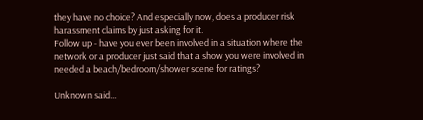they have no choice? And especially now, does a producer risk harassment claims by just asking for it.
Follow up - have you ever been involved in a situation where the network or a producer just said that a show you were involved in needed a beach/bedroom/shower scene for ratings?

Unknown said...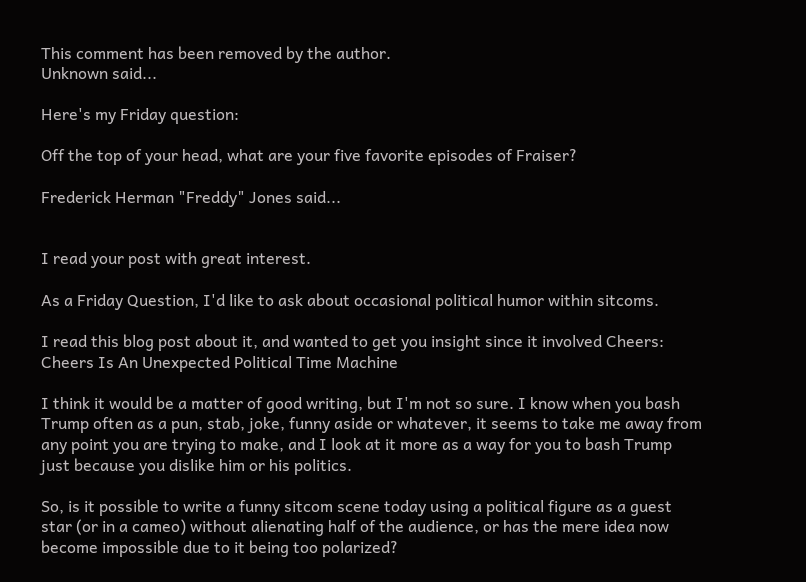This comment has been removed by the author.
Unknown said...

Here's my Friday question:

Off the top of your head, what are your five favorite episodes of Fraiser?

Frederick Herman "Freddy" Jones said...


I read your post with great interest.

As a Friday Question, I'd like to ask about occasional political humor within sitcoms.

I read this blog post about it, and wanted to get you insight since it involved Cheers:
Cheers Is An Unexpected Political Time Machine

I think it would be a matter of good writing, but I'm not so sure. I know when you bash Trump often as a pun, stab, joke, funny aside or whatever, it seems to take me away from any point you are trying to make, and I look at it more as a way for you to bash Trump just because you dislike him or his politics.

So, is it possible to write a funny sitcom scene today using a political figure as a guest star (or in a cameo) without alienating half of the audience, or has the mere idea now become impossible due to it being too polarized?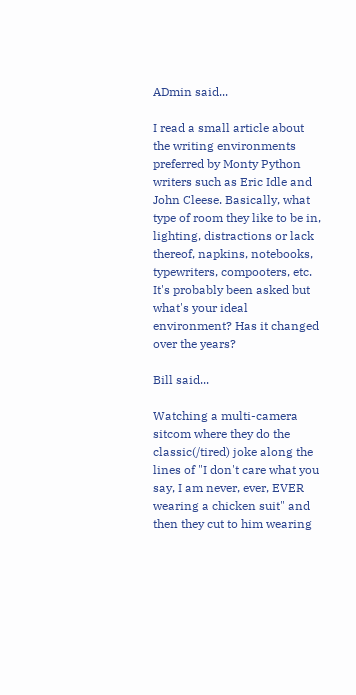ADmin said...

I read a small article about the writing environments preferred by Monty Python writers such as Eric Idle and John Cleese. Basically, what type of room they like to be in, lighting, distractions or lack thereof, napkins, notebooks, typewriters, compooters, etc. It's probably been asked but what's your ideal environment? Has it changed over the years?

Bill said...

Watching a multi-camera sitcom where they do the classic(/tired) joke along the lines of "I don't care what you say, I am never, ever, EVER wearing a chicken suit" and then they cut to him wearing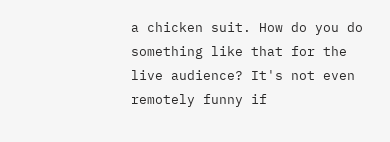a chicken suit. How do you do something like that for the live audience? It's not even remotely funny if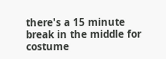there's a 15 minute break in the middle for costume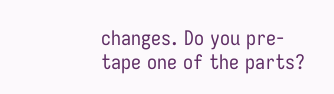changes. Do you pre-tape one of the parts?